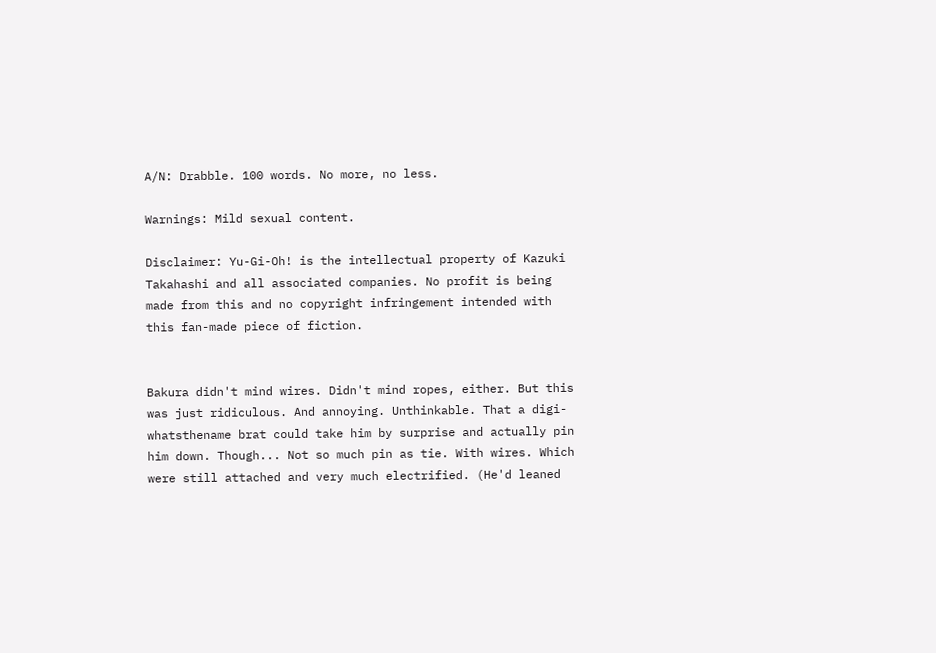A/N: Drabble. 100 words. No more, no less.

Warnings: Mild sexual content.

Disclaimer: Yu-Gi-Oh! is the intellectual property of Kazuki Takahashi and all associated companies. No profit is being made from this and no copyright infringement intended with this fan-made piece of fiction.


Bakura didn't mind wires. Didn't mind ropes, either. But this was just ridiculous. And annoying. Unthinkable. That a digi-whatsthename brat could take him by surprise and actually pin him down. Though... Not so much pin as tie. With wires. Which were still attached and very much electrified. (He'd leaned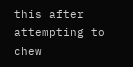this after attempting to chew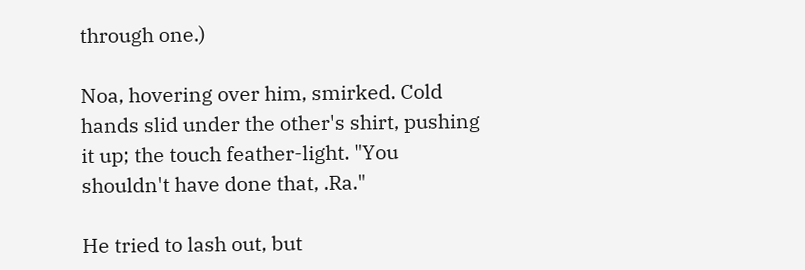through one.)

Noa, hovering over him, smirked. Cold hands slid under the other's shirt, pushing it up; the touch feather-light. "You shouldn't have done that, .Ra."

He tried to lash out, but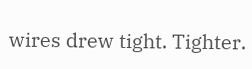wires drew tight. Tighter.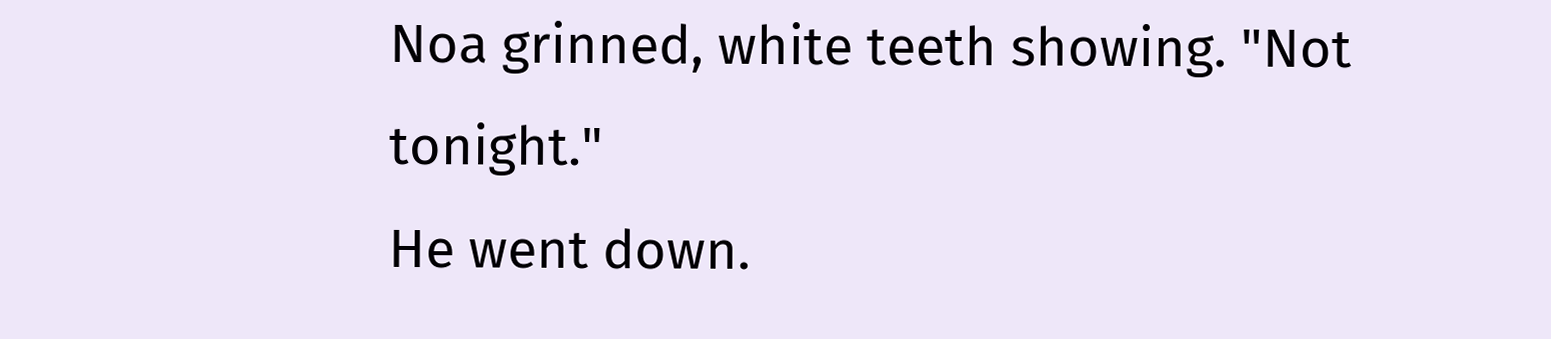Noa grinned, white teeth showing. "Not tonight."
He went down.